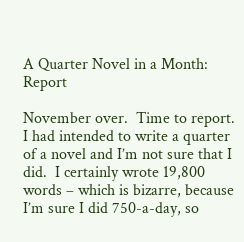A Quarter Novel in a Month: Report

November over.  Time to report.  I had intended to write a quarter of a novel and I’m not sure that I did.  I certainly wrote 19,800 words – which is bizarre, because I’m sure I did 750-a-day, so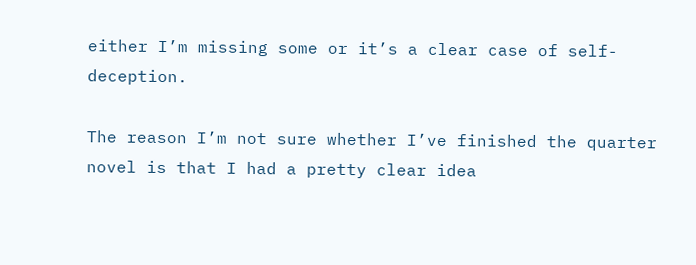either I’m missing some or it’s a clear case of self-deception.

The reason I’m not sure whether I’ve finished the quarter novel is that I had a pretty clear idea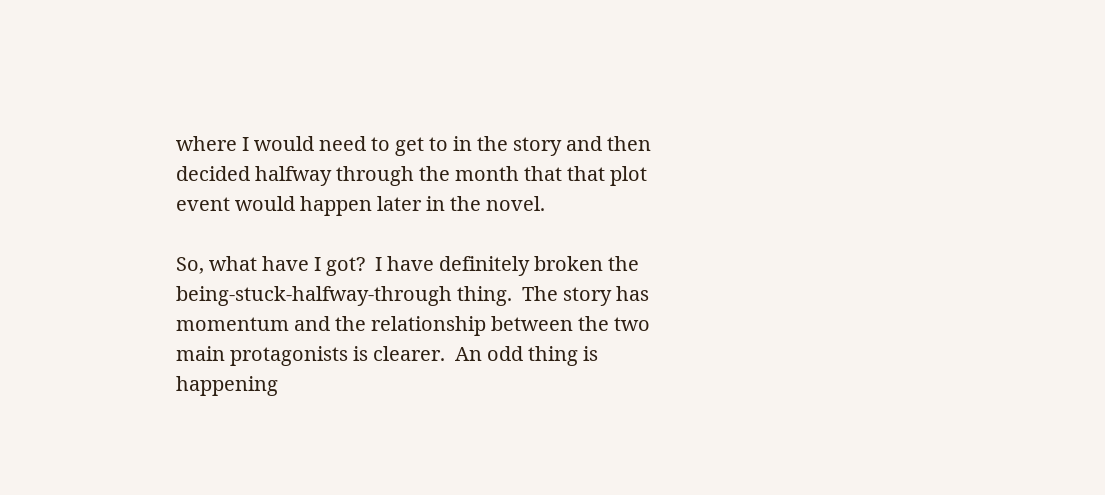where I would need to get to in the story and then decided halfway through the month that that plot event would happen later in the novel.

So, what have I got?  I have definitely broken the being-stuck-halfway-through thing.  The story has momentum and the relationship between the two main protagonists is clearer.  An odd thing is happening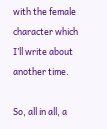with the female character which I’ll write about another time.

So, all in all, a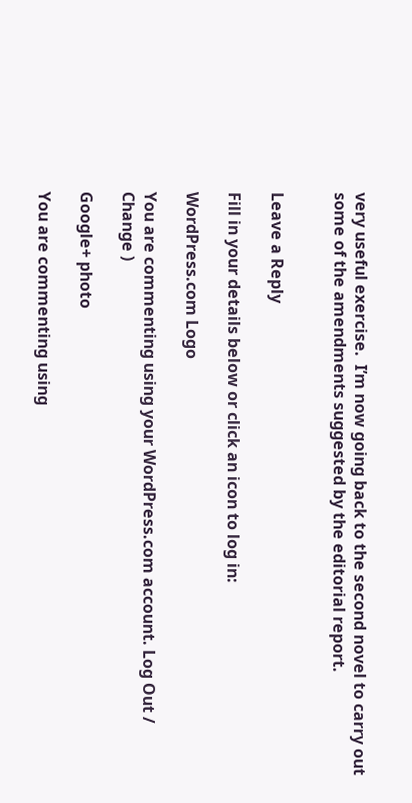very useful exercise.  I’m now going back to the second novel to carry out some of the amendments suggested by the editorial report.


Leave a Reply

Fill in your details below or click an icon to log in:

WordPress.com Logo

You are commenting using your WordPress.com account. Log Out /  Change )

Google+ photo

You are commenting using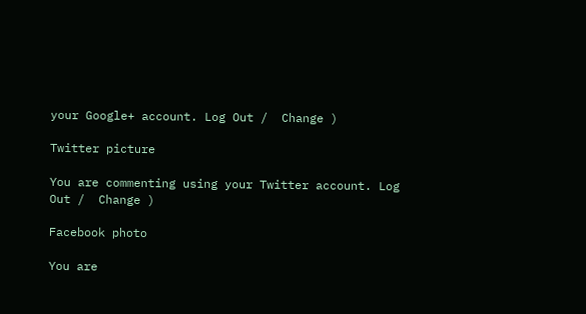your Google+ account. Log Out /  Change )

Twitter picture

You are commenting using your Twitter account. Log Out /  Change )

Facebook photo

You are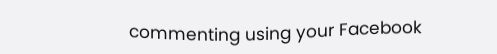commenting using your Facebook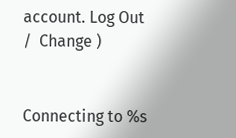account. Log Out /  Change )


Connecting to %s